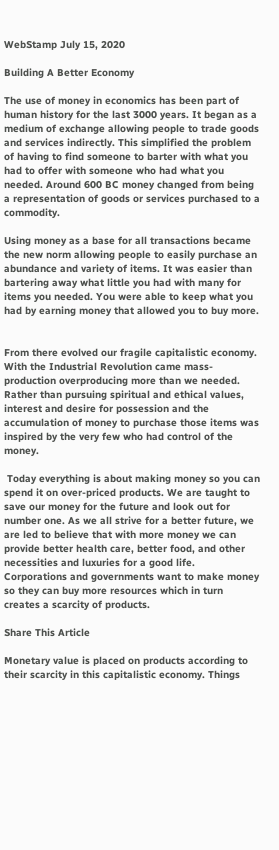WebStamp July 15, 2020

Building A Better Economy

The use of money in economics has been part of human history for the last 3000 years. It began as a medium of exchange allowing people to trade goods and services indirectly. This simplified the problem of having to find someone to barter with what you had to offer with someone who had what you needed. Around 600 BC money changed from being a representation of goods or services purchased to a commodity.

Using money as a base for all transactions became the new norm allowing people to easily purchase an abundance and variety of items. It was easier than bartering away what little you had with many for items you needed. You were able to keep what you had by earning money that allowed you to buy more.


From there evolved our fragile capitalistic economy. With the Industrial Revolution came mass-production overproducing more than we needed. Rather than pursuing spiritual and ethical values, interest and desire for possession and the accumulation of money to purchase those items was inspired by the very few who had control of the money.

 Today everything is about making money so you can spend it on over-priced products. We are taught to save our money for the future and look out for number one. As we all strive for a better future, we are led to believe that with more money we can provide better health care, better food, and other necessities and luxuries for a good life. Corporations and governments want to make money so they can buy more resources which in turn creates a scarcity of products.

Share This Article

Monetary value is placed on products according to their scarcity in this capitalistic economy. Things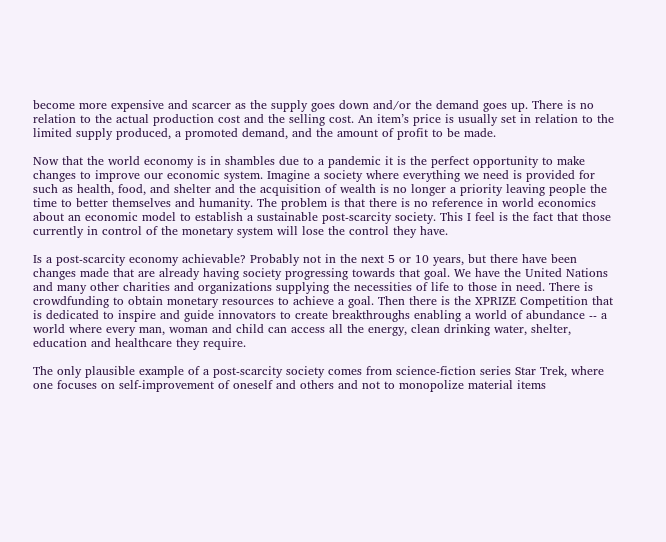become more expensive and scarcer as the supply goes down and/or the demand goes up. There is no relation to the actual production cost and the selling cost. An item’s price is usually set in relation to the limited supply produced, a promoted demand, and the amount of profit to be made.

Now that the world economy is in shambles due to a pandemic it is the perfect opportunity to make changes to improve our economic system. Imagine a society where everything we need is provided for such as health, food, and shelter and the acquisition of wealth is no longer a priority leaving people the time to better themselves and humanity. The problem is that there is no reference in world economics about an economic model to establish a sustainable post-scarcity society. This I feel is the fact that those currently in control of the monetary system will lose the control they have.

Is a post-scarcity economy achievable? Probably not in the next 5 or 10 years, but there have been changes made that are already having society progressing towards that goal. We have the United Nations and many other charities and organizations supplying the necessities of life to those in need. There is crowdfunding to obtain monetary resources to achieve a goal. Then there is the XPRIZE Competition that is dedicated to inspire and guide innovators to create breakthroughs enabling a world of abundance -- a world where every man, woman and child can access all the energy, clean drinking water, shelter, education and healthcare they require.

The only plausible example of a post-scarcity society comes from science-fiction series Star Trek, where one focuses on self-improvement of oneself and others and not to monopolize material items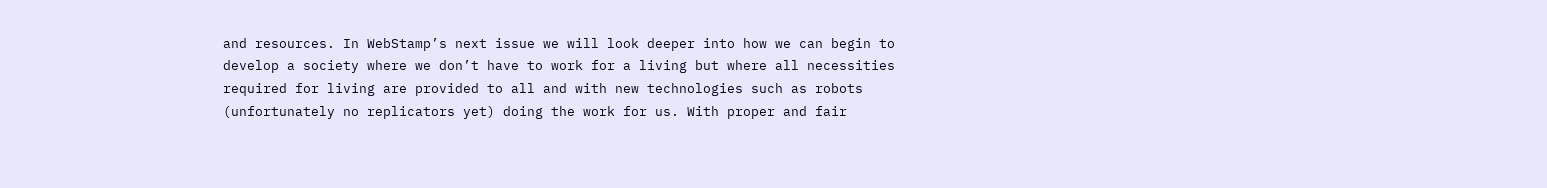and resources. In WebStamp’s next issue we will look deeper into how we can begin to develop a society where we don’t have to work for a living but where all necessities required for living are provided to all and with new technologies such as robots (unfortunately no replicators yet) doing the work for us. With proper and fair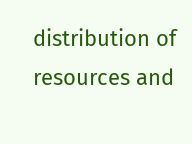distribution of resources and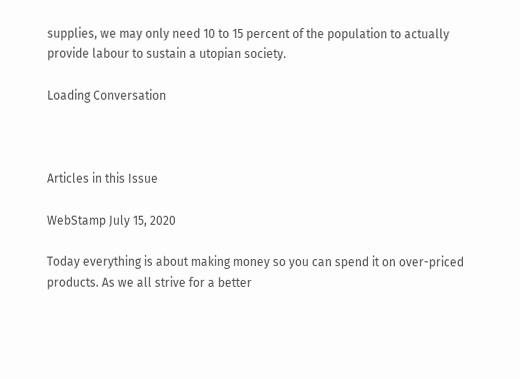supplies, we may only need 10 to 15 percent of the population to actually provide labour to sustain a utopian society.

Loading Conversation



Articles in this Issue

WebStamp July 15, 2020

Today everything is about making money so you can spend it on over-priced products. As we all strive for a better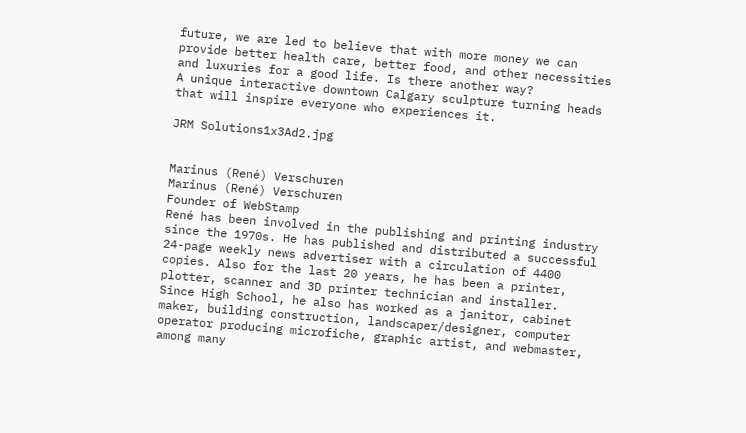future, we are led to believe that with more money we can provide better health care, better food, and other necessities and luxuries for a good life. Is there another way?
A unique interactive downtown Calgary sculpture turning heads that will inspire everyone who experiences it.

JRM Solutions1x3Ad2.jpg


Marinus (René) Verschuren
Marinus (René) Verschuren
Founder of WebStamp
René has been involved in the publishing and printing industry since the 1970s. He has published and distributed a successful 24-page weekly news advertiser with a circulation of 4400 copies. Also for the last 20 years, he has been a printer, plotter, scanner and 3D printer technician and installer. Since High School, he also has worked as a janitor, cabinet maker, building construction, landscaper/designer, computer operator producing microfiche, graphic artist, and webmaster, among many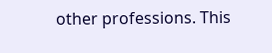other professions. This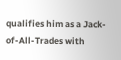qualifies him as a Jack-of-All-Trades with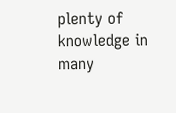plenty of knowledge in many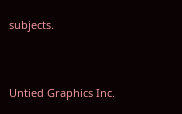subjects.


Untied Graphics Inc.